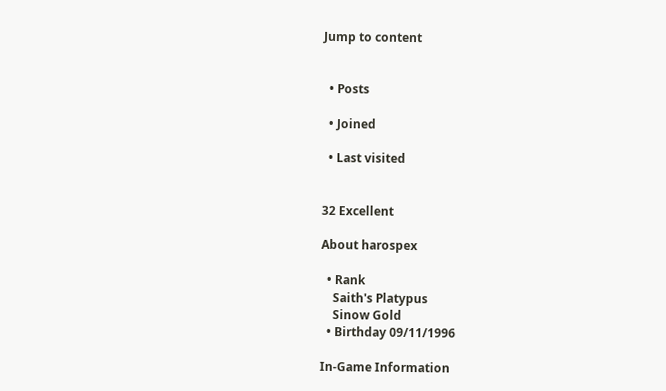Jump to content


  • Posts

  • Joined

  • Last visited


32 Excellent

About harospex

  • Rank
    Saith's Platypus
    Sinow Gold
  • Birthday 09/11/1996

In-Game Information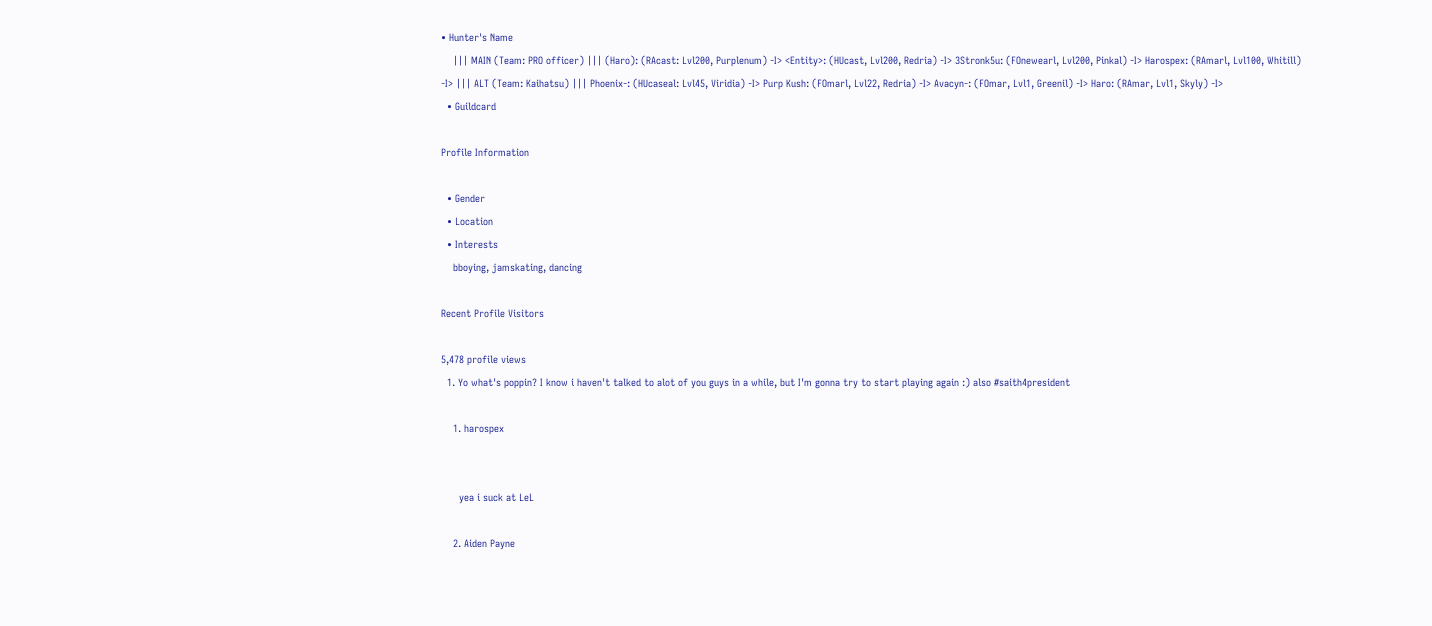• Hunter's Name
    ||| MAIN (Team: PRO officer) ||| (Haro): (RAcast: Lvl200, Purplenum) -I> <Entity>: (HUcast, Lvl200, Redria) -I> 3Stronk5u: (FOnewearl, Lvl200, Pinkal) -I> Harospex: (RAmarl, Lvl100, Whitill) -I> ||| ALT (Team: Kaihatsu) ||| Phoenix-: (HUcaseal: Lvl45, Viridia) -I> Purp Kush: (FOmarl, Lvl22, Redria) -I> Avacyn-: (FOmar, Lvl1, Greenil) -I> Haro: (RAmar, Lvl1, Skyly) -I>
  • Guildcard

Profile Information

  • Gender
  • Location
  • Interests
    bboying, jamskating, dancing

Recent Profile Visitors

5,478 profile views
  1. Yo what's poppin? I know i haven't talked to alot of you guys in a while, but I'm gonna try to start playing again :) also #saith4president

    1. harospex


      yea i suck at LeL

    2. Aiden Payne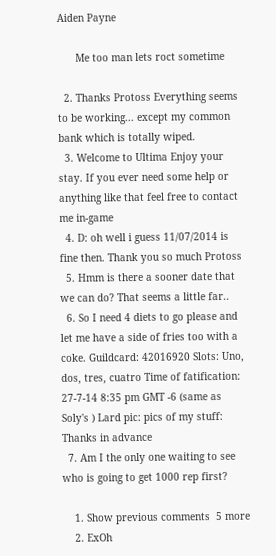Aiden Payne

      Me too man lets roct sometime

  2. Thanks Protoss Everything seems to be working... except my common bank which is totally wiped.
  3. Welcome to Ultima Enjoy your stay. If you ever need some help or anything like that feel free to contact me in-game
  4. D: oh well i guess 11/07/2014 is fine then. Thank you so much Protoss
  5. Hmm is there a sooner date that we can do? That seems a little far..
  6. So I need 4 diets to go please and let me have a side of fries too with a coke. Guildcard: 42016920 Slots: Uno, dos, tres, cuatro Time of fatification: 27-7-14 8:35 pm GMT -6 (same as Soly's ) Lard pic: pics of my stuff: Thanks in advance
  7. Am I the only one waiting to see who is going to get 1000 rep first?

    1. Show previous comments  5 more
    2. ExOh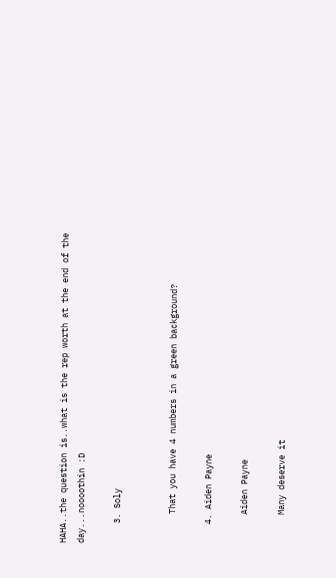HAHA..the question is..what is the rep worth at the end of the day...noooothin :D

    3. Soly


      That you have 4 numbers in a green background?

    4. Aiden Payne

      Aiden Payne

      Many deserve it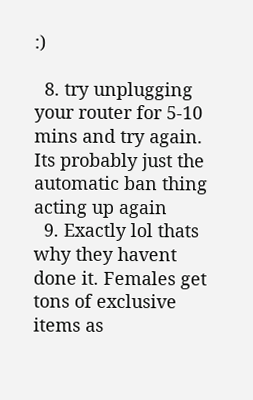:)

  8. try unplugging your router for 5-10 mins and try again. Its probably just the automatic ban thing acting up again
  9. Exactly lol thats why they havent done it. Females get tons of exclusive items as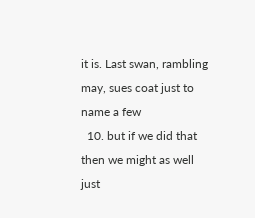it is. Last swan, rambling may, sues coat just to name a few
  10. but if we did that then we might as well just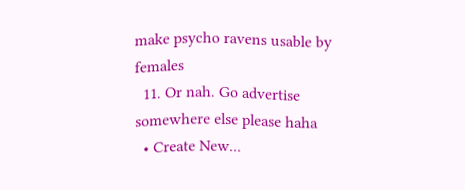make psycho ravens usable by females
  11. Or nah. Go advertise somewhere else please haha
  • Create New...